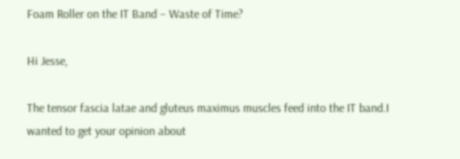Foam Roller on the IT Band – Waste of Time?

Hi Jesse,

The tensor fascia latae and gluteus maximus muscles feed into the IT band.I wanted to get your opinion about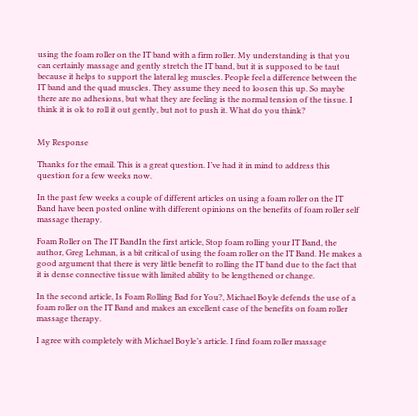using the foam roller on the IT band with a firm roller. My understanding is that you can certainly massage and gently stretch the IT band, but it is supposed to be taut because it helps to support the lateral leg muscles. People feel a difference between the IT band and the quad muscles. They assume they need to loosen this up. So maybe there are no adhesions, but what they are feeling is the normal tension of the tissue. I think it is ok to roll it out gently, but not to push it. What do you think?


My Response

Thanks for the email. This is a great question. I’ve had it in mind to address this question for a few weeks now.

In the past few weeks a couple of different articles on using a foam roller on the IT Band have been posted online with different opinions on the benefits of foam roller self massage therapy.

Foam Roller on The IT BandIn the first article, Stop foam rolling your IT Band, the author, Greg Lehman, is a bit critical of using the foam roller on the IT Band. He makes a good argument that there is very little benefit to rolling the IT band due to the fact that it is dense connective tissue with limited ability to be lengthened or change.

In the second article, Is Foam Rolling Bad for You?, Michael Boyle defends the use of a foam roller on the IT Band and makes an excellent case of the benefits on foam roller massage therapy.

I agree with completely with Michael Boyle’s article. I find foam roller massage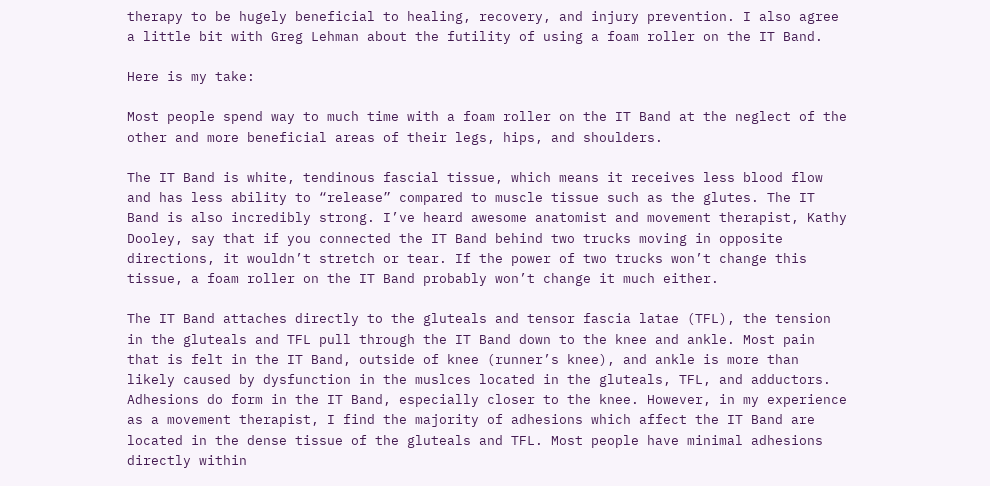therapy to be hugely beneficial to healing, recovery, and injury prevention. I also agree a little bit with Greg Lehman about the futility of using a foam roller on the IT Band.

Here is my take:

Most people spend way to much time with a foam roller on the IT Band at the neglect of the other and more beneficial areas of their legs, hips, and shoulders.

The IT Band is white, tendinous fascial tissue, which means it receives less blood flow and has less ability to “release” compared to muscle tissue such as the glutes. The IT Band is also incredibly strong. I’ve heard awesome anatomist and movement therapist, Kathy Dooley, say that if you connected the IT Band behind two trucks moving in opposite directions, it wouldn’t stretch or tear. If the power of two trucks won’t change this tissue, a foam roller on the IT Band probably won’t change it much either.

The IT Band attaches directly to the gluteals and tensor fascia latae (TFL), the tension in the gluteals and TFL pull through the IT Band down to the knee and ankle. Most pain that is felt in the IT Band, outside of knee (runner’s knee), and ankle is more than likely caused by dysfunction in the muslces located in the gluteals, TFL, and adductors. Adhesions do form in the IT Band, especially closer to the knee. However, in my experience as a movement therapist, I find the majority of adhesions which affect the IT Band are located in the dense tissue of the gluteals and TFL. Most people have minimal adhesions directly within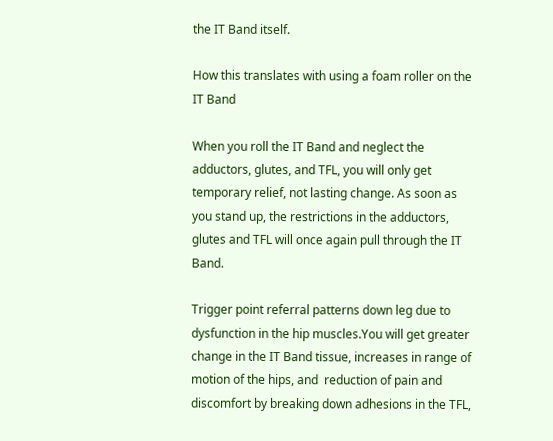the IT Band itself.

How this translates with using a foam roller on the IT Band

When you roll the IT Band and neglect the adductors, glutes, and TFL, you will only get temporary relief, not lasting change. As soon as you stand up, the restrictions in the adductors, glutes and TFL will once again pull through the IT Band.

Trigger point referral patterns down leg due to dysfunction in the hip muscles.You will get greater change in the IT Band tissue, increases in range of motion of the hips, and  reduction of pain and discomfort by breaking down adhesions in the TFL,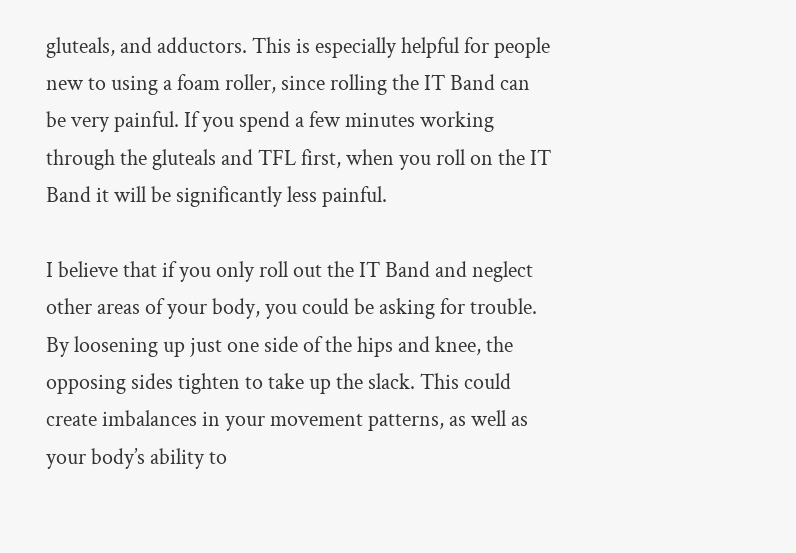gluteals, and adductors. This is especially helpful for people new to using a foam roller, since rolling the IT Band can be very painful. If you spend a few minutes working through the gluteals and TFL first, when you roll on the IT Band it will be significantly less painful.

I believe that if you only roll out the IT Band and neglect other areas of your body, you could be asking for trouble. By loosening up just one side of the hips and knee, the opposing sides tighten to take up the slack. This could create imbalances in your movement patterns, as well as your body’s ability to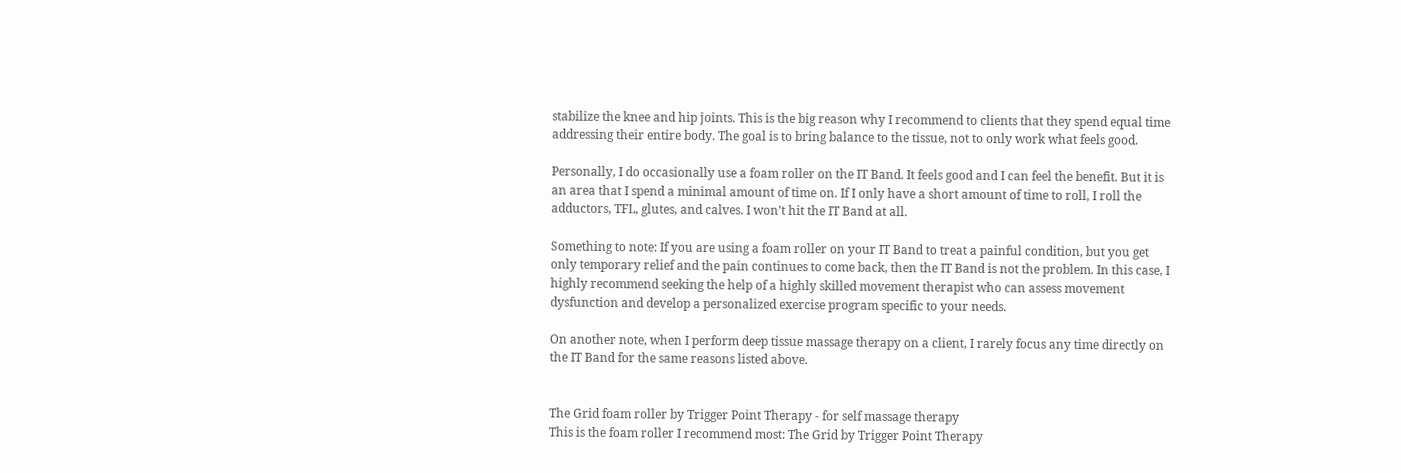stabilize the knee and hip joints. This is the big reason why I recommend to clients that they spend equal time addressing their entire body. The goal is to bring balance to the tissue, not to only work what feels good.

Personally, I do occasionally use a foam roller on the IT Band. It feels good and I can feel the benefit. But it is an area that I spend a minimal amount of time on. If I only have a short amount of time to roll, I roll the adductors, TFL, glutes, and calves. I won’t hit the IT Band at all.

Something to note: If you are using a foam roller on your IT Band to treat a painful condition, but you get only temporary relief and the pain continues to come back, then the IT Band is not the problem. In this case, I highly recommend seeking the help of a highly skilled movement therapist who can assess movement dysfunction and develop a personalized exercise program specific to your needs.

On another note, when I perform deep tissue massage therapy on a client, I rarely focus any time directly on the IT Band for the same reasons listed above.


The Grid foam roller by Trigger Point Therapy - for self massage therapy
This is the foam roller I recommend most: The Grid by Trigger Point Therapy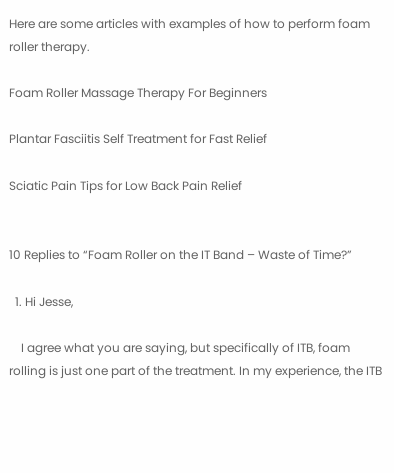Here are some articles with examples of how to perform foam roller therapy.

Foam Roller Massage Therapy For Beginners

Plantar Fasciitis Self Treatment for Fast Relief

Sciatic Pain Tips for Low Back Pain Relief


10 Replies to “Foam Roller on the IT Band – Waste of Time?”

  1. Hi Jesse,

    I agree what you are saying, but specifically of ITB, foam rolling is just one part of the treatment. In my experience, the ITB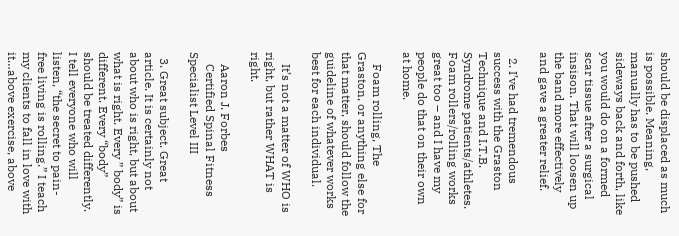should be displaced as much is possible. Meaning, manually has to be pushed sideways back and forth, like you would do on a formed scar tissue after a surgical insison. That will loosen up the band more effectively and gave a greater relief.

  2. I’ve had tremendous success with the Graston Technique and I.T.B. Syndrome patients/athletes. Foam rollers/rolling works great too – and I have my people do that on their own at home.

    Foam rolling, The Graston, or anything else for that matter, should follow the guideline of whatever works best for each individual.

    It’s not a matter of WHO is right, but rather WHAT is right.

    Aaron J. Forbes
    Certified Spinal Fitness Specialist Level III

  3. Great subject. Great article. It is certainly not about who is right, but about what is right. Every ” body” is different. Every “body” should be treated differently. I tell everyone who will listen, “the secret to pain-free living is rolling.” I teach my clients to fall in love with it…above exercise, above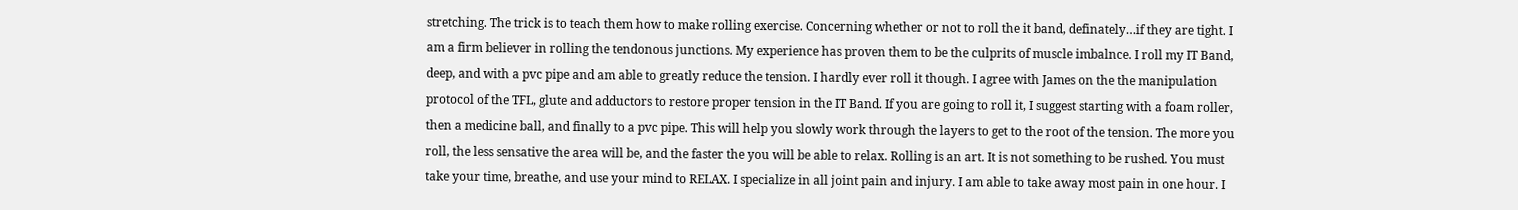stretching. The trick is to teach them how to make rolling exercise. Concerning whether or not to roll the it band, definately…if they are tight. I am a firm believer in rolling the tendonous junctions. My experience has proven them to be the culprits of muscle imbalnce. I roll my IT Band, deep, and with a pvc pipe and am able to greatly reduce the tension. I hardly ever roll it though. I agree with James on the the manipulation protocol of the TFL, glute and adductors to restore proper tension in the IT Band. If you are going to roll it, I suggest starting with a foam roller, then a medicine ball, and finally to a pvc pipe. This will help you slowly work through the layers to get to the root of the tension. The more you roll, the less sensative the area will be, and the faster the you will be able to relax. Rolling is an art. It is not something to be rushed. You must take your time, breathe, and use your mind to RELAX. I specialize in all joint pain and injury. I am able to take away most pain in one hour. I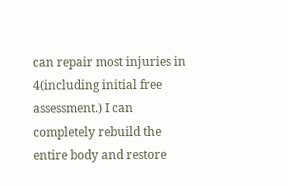can repair most injuries in 4(including initial free assessment.) I can completely rebuild the entire body and restore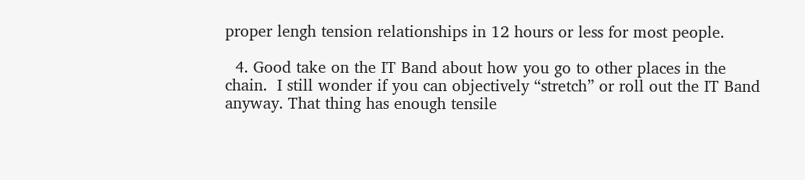proper lengh tension relationships in 12 hours or less for most people.

  4. Good take on the IT Band about how you go to other places in the chain.  I still wonder if you can objectively “stretch” or roll out the IT Band anyway. That thing has enough tensile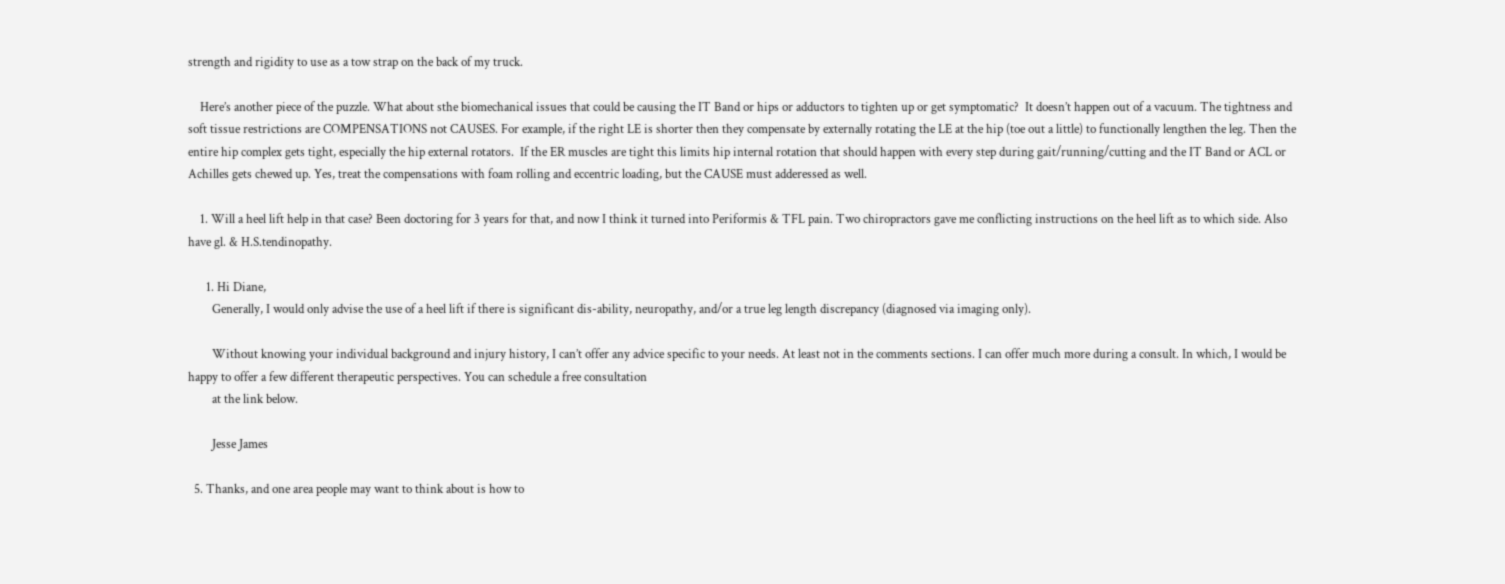strength and rigidity to use as a tow strap on the back of my truck.

    Here’s another piece of the puzzle. What about sthe biomechanical issues that could be causing the IT Band or hips or adductors to tighten up or get symptomatic?  It doesn’t happen out of a vacuum. The tightness and soft tissue restrictions are COMPENSATIONS not CAUSES. For example, if the right LE is shorter then they compensate by externally rotating the LE at the hip (toe out a little) to functionally lengthen the leg. Then the entire hip complex gets tight, especially the hip external rotators.  If the ER muscles are tight this limits hip internal rotation that should happen with every step during gait/running/cutting and the IT Band or ACL or Achilles gets chewed up. Yes, treat the compensations with foam rolling and eccentric loading, but the CAUSE must adderessed as well.

    1. Will a heel lift help in that case? Been doctoring for 3 years for that, and now I think it turned into Periformis & TFL pain. Two chiropractors gave me conflicting instructions on the heel lift as to which side. Also have gl. & H.S.tendinopathy.

      1. Hi Diane,
        Generally, I would only advise the use of a heel lift if there is significant dis-ability, neuropathy, and/or a true leg length discrepancy (diagnosed via imaging only).

        Without knowing your individual background and injury history, I can’t offer any advice specific to your needs. At least not in the comments sections. I can offer much more during a consult. In which, I would be happy to offer a few different therapeutic perspectives. You can schedule a free consultation
        at the link below.

        Jesse James

  5. Thanks, and one area people may want to think about is how to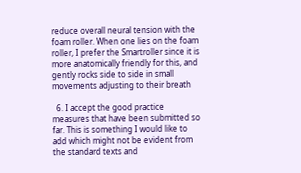reduce overall neural tension with the foam roller. When one lies on the foam roller, I prefer the Smartroller since it is more anatomically friendly for this, and gently rocks side to side in small movements adjusting to their breath

  6. I accept the good practice measures that have been submitted so far. This is something I would like to add which might not be evident from the standard texts and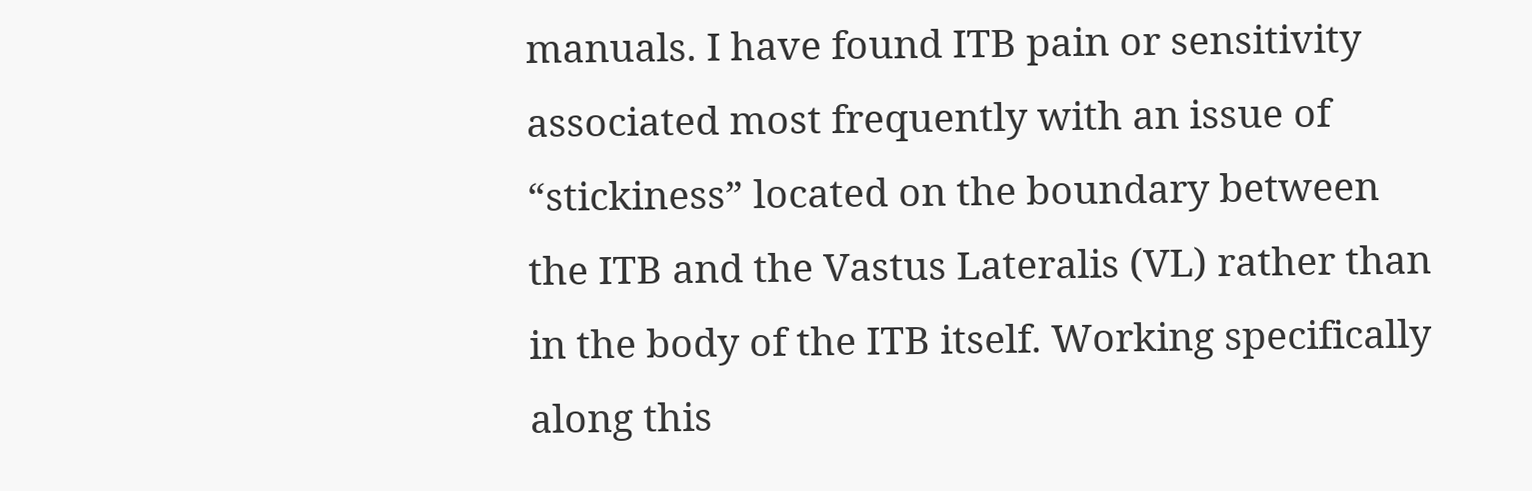manuals. I have found ITB pain or sensitivity associated most frequently with an issue of “stickiness” located on the boundary between the ITB and the Vastus Lateralis (VL) rather than in the body of the ITB itself. Working specifically along this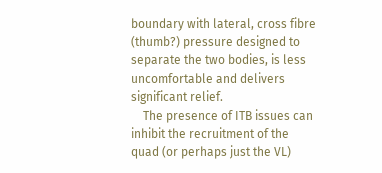boundary with lateral, cross fibre (thumb?) pressure designed to separate the two bodies, is less uncomfortable and delivers significant relief.
    The presence of ITB issues can inhibit the recruitment of the quad (or perhaps just the VL)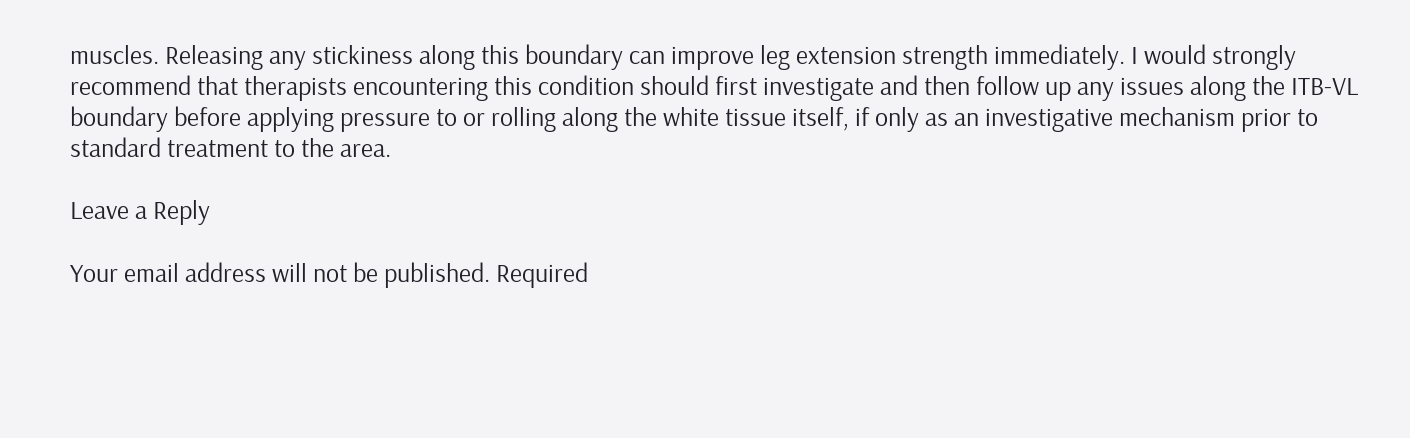muscles. Releasing any stickiness along this boundary can improve leg extension strength immediately. I would strongly recommend that therapists encountering this condition should first investigate and then follow up any issues along the ITB-VL boundary before applying pressure to or rolling along the white tissue itself, if only as an investigative mechanism prior to standard treatment to the area.

Leave a Reply

Your email address will not be published. Required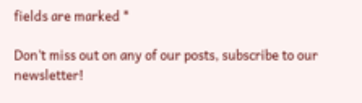fields are marked *

Don’t miss out on any of our posts, subscribe to our newsletter!